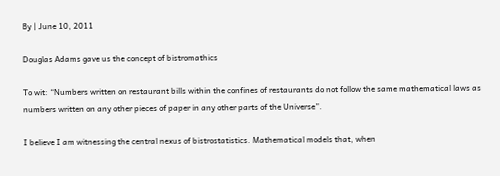By | June 10, 2011

Douglas Adams gave us the concept of bistromathics

To wit: “Numbers written on restaurant bills within the confines of restaurants do not follow the same mathematical laws as numbers written on any other pieces of paper in any other parts of the Universe”.

I believe I am witnessing the central nexus of bistrostatistics. Mathematical models that, when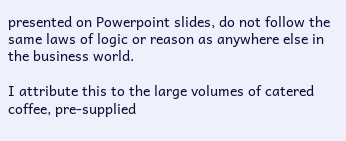presented on Powerpoint slides, do not follow the same laws of logic or reason as anywhere else in the business world.

I attribute this to the large volumes of catered coffee, pre-supplied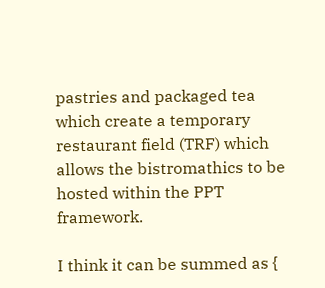pastries and packaged tea which create a temporary restaurant field (TRF) which allows the bistromathics to be hosted within the PPT framework.

I think it can be summed as {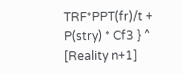TRF*PPT(fr)/t + P(stry) * Cf3 } ^ [Reality n+1]